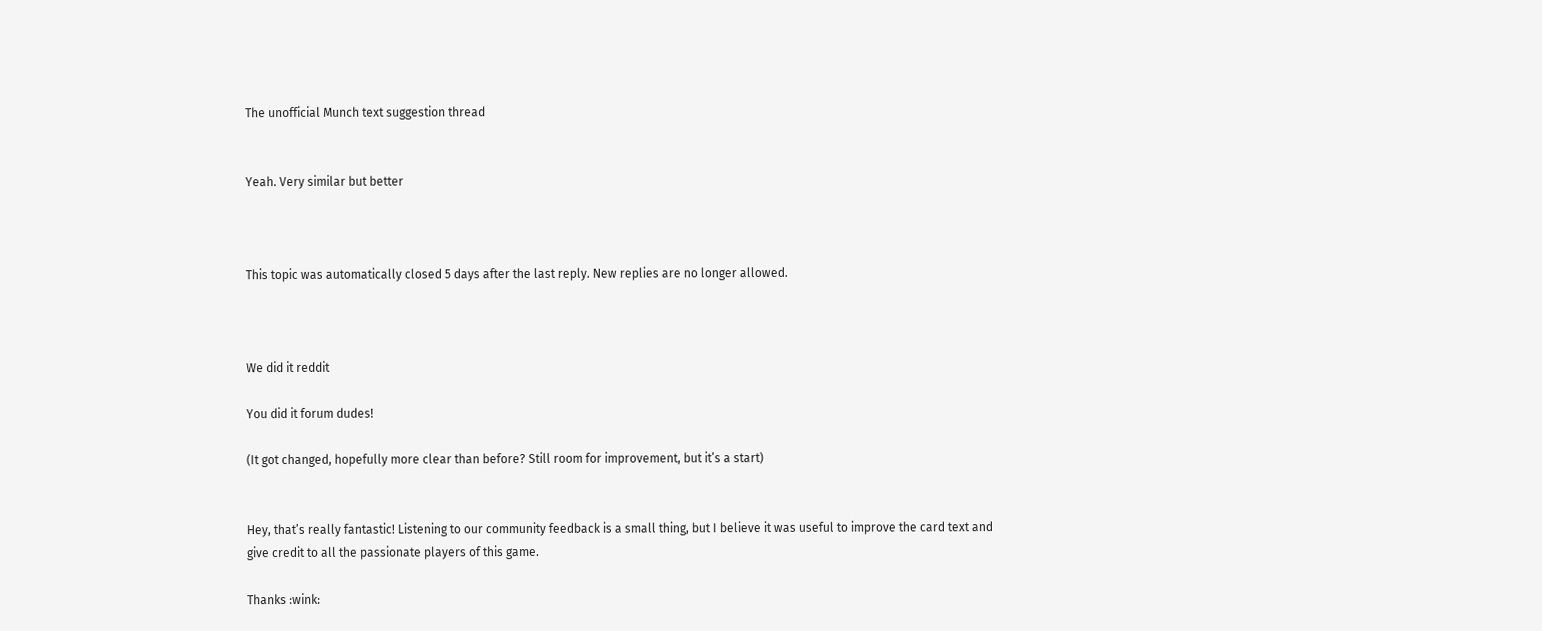The unofficial Munch text suggestion thread


Yeah. Very similar but better



This topic was automatically closed 5 days after the last reply. New replies are no longer allowed.



We did it reddit

You did it forum dudes!

(It got changed, hopefully more clear than before? Still room for improvement, but it’s a start)


Hey, that’s really fantastic! Listening to our community feedback is a small thing, but I believe it was useful to improve the card text and give credit to all the passionate players of this game.

Thanks :wink: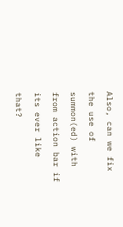Also, can we fix the use of summon(ed) with from action bar if its ever like that?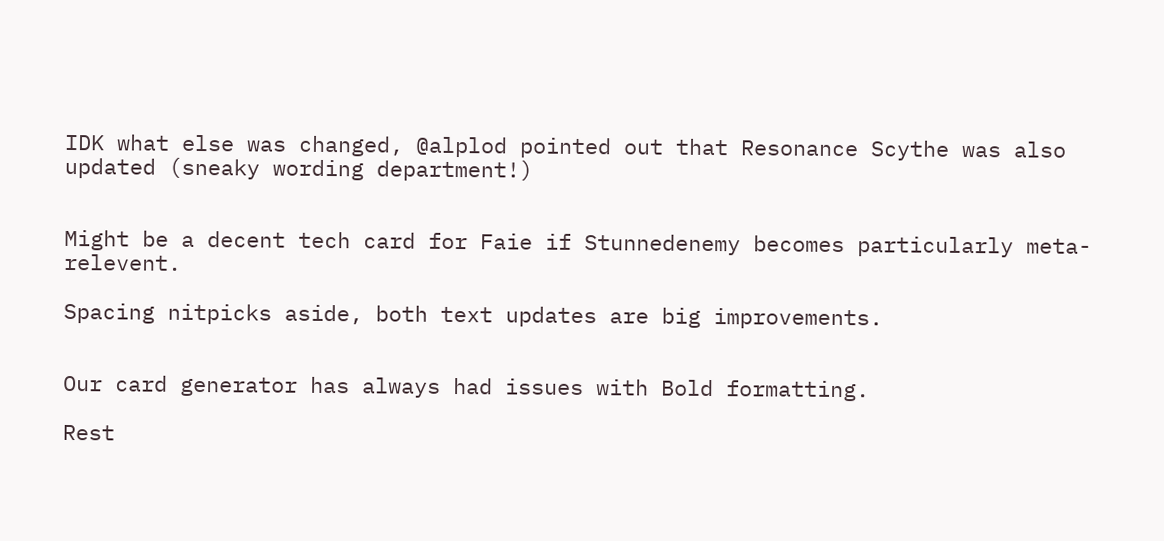IDK what else was changed, @alplod pointed out that Resonance Scythe was also updated (sneaky wording department!)


Might be a decent tech card for Faie if Stunnedenemy becomes particularly meta-relevent.

Spacing nitpicks aside, both text updates are big improvements.


Our card generator has always had issues with Bold formatting.

Rest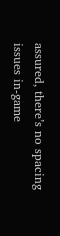assured, there’s no spacing issues in-game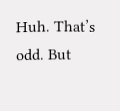Huh. That’s odd. But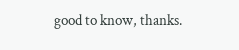good to know, thanks.